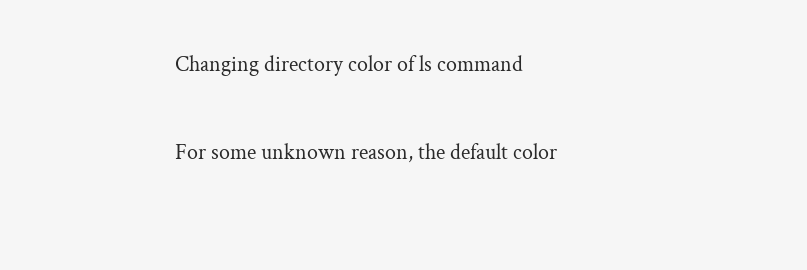Changing directory color of ls command

For some unknown reason, the default color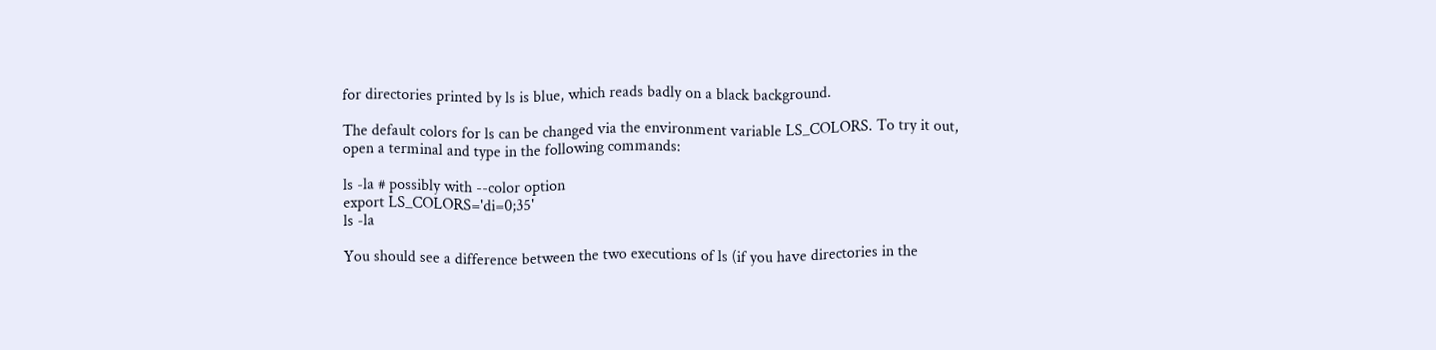for directories printed by ls is blue, which reads badly on a black background.

The default colors for ls can be changed via the environment variable LS_COLORS. To try it out, open a terminal and type in the following commands:

ls -la # possibly with --color option
export LS_COLORS='di=0;35'
ls -la

You should see a difference between the two executions of ls (if you have directories in the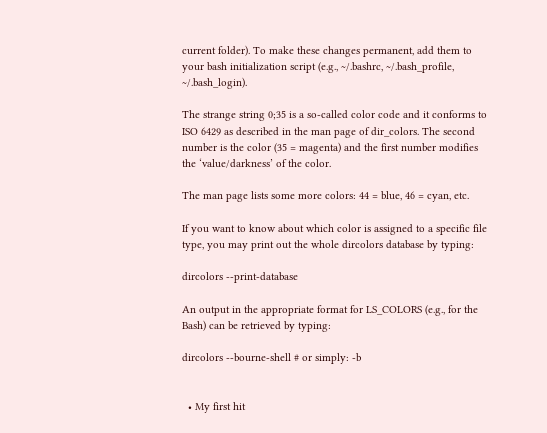current folder). To make these changes permanent, add them to your bash initialization script (e.g., ~/.bashrc, ~/.bash_profile, ~/.bash_login).

The strange string 0;35 is a so-called color code and it conforms to ISO 6429 as described in the man page of dir_colors. The second number is the color (35 = magenta) and the first number modifies the ‘value/darkness’ of the color.

The man page lists some more colors: 44 = blue, 46 = cyan, etc.

If you want to know about which color is assigned to a specific file type, you may print out the whole dircolors database by typing:

dircolors --print-database

An output in the appropriate format for LS_COLORS (e.g., for the Bash) can be retrieved by typing:

dircolors --bourne-shell # or simply: -b


  • My first hit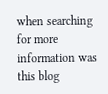when searching for more information was this blog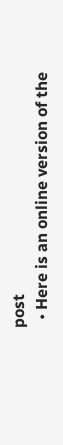post
  • Here is an online version of the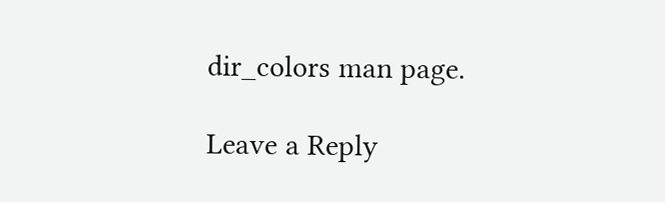dir_colors man page.

Leave a Reply